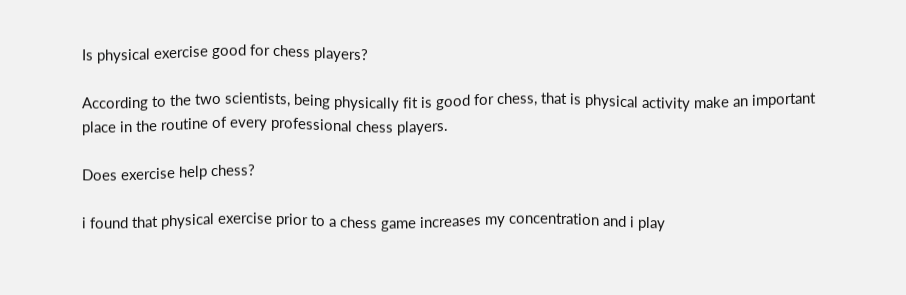Is physical exercise good for chess players?

According to the two scientists, being physically fit is good for chess, that is physical activity make an important place in the routine of every professional chess players.

Does exercise help chess?

i found that physical exercise prior to a chess game increases my concentration and i play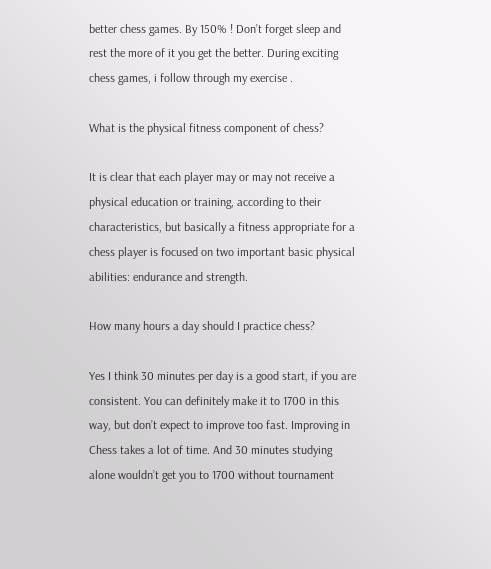better chess games. By 150% ! Don’t forget sleep and rest the more of it you get the better. During exciting chess games, i follow through my exercise .

What is the physical fitness component of chess?

It is clear that each player may or may not receive a physical education or training, according to their characteristics, but basically a fitness appropriate for a chess player is focused on two important basic physical abilities: endurance and strength.

How many hours a day should I practice chess?

Yes I think 30 minutes per day is a good start, if you are consistent. You can definitely make it to 1700 in this way, but don’t expect to improve too fast. Improving in Chess takes a lot of time. And 30 minutes studying alone wouldn’t get you to 1700 without tournament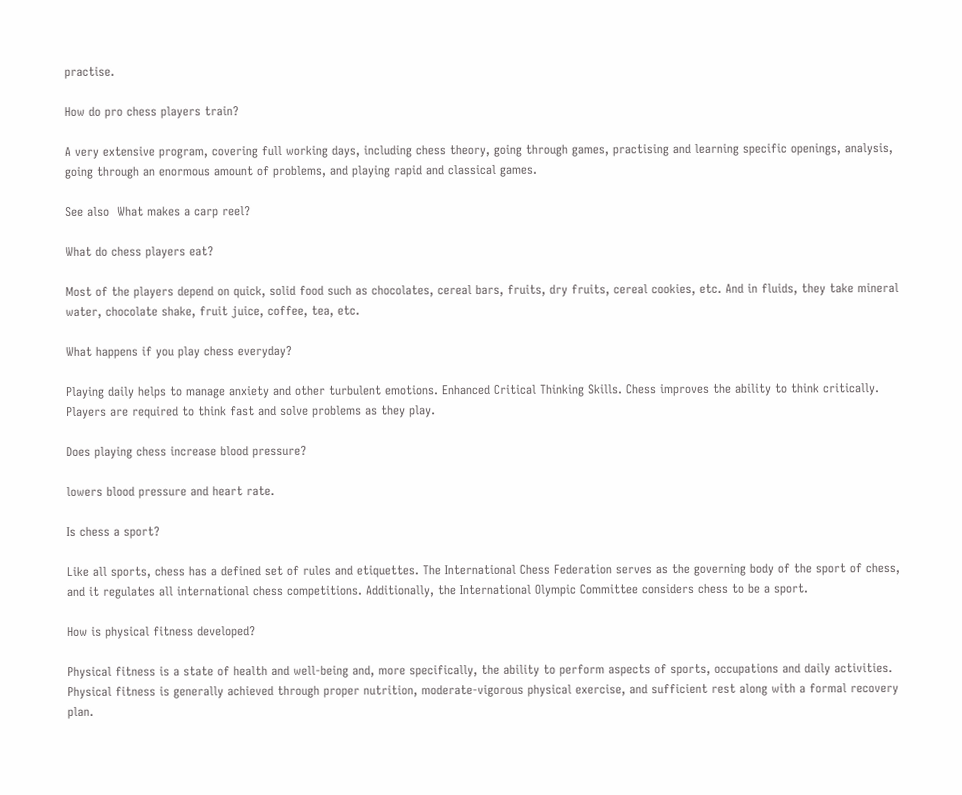practise.

How do pro chess players train?

A very extensive program, covering full working days, including chess theory, going through games, practising and learning specific openings, analysis, going through an enormous amount of problems, and playing rapid and classical games.

See also  What makes a carp reel?

What do chess players eat?

Most of the players depend on quick, solid food such as chocolates, cereal bars, fruits, dry fruits, cereal cookies, etc. And in fluids, they take mineral water, chocolate shake, fruit juice, coffee, tea, etc.

What happens if you play chess everyday?

Playing daily helps to manage anxiety and other turbulent emotions. Enhanced Critical Thinking Skills. Chess improves the ability to think critically. Players are required to think fast and solve problems as they play.

Does playing chess increase blood pressure?

lowers blood pressure and heart rate.

Is chess a sport?

Like all sports, chess has a defined set of rules and etiquettes. The International Chess Federation serves as the governing body of the sport of chess, and it regulates all international chess competitions. Additionally, the International Olympic Committee considers chess to be a sport.

How is physical fitness developed?

Physical fitness is a state of health and well-being and, more specifically, the ability to perform aspects of sports, occupations and daily activities. Physical fitness is generally achieved through proper nutrition, moderate-vigorous physical exercise, and sufficient rest along with a formal recovery plan.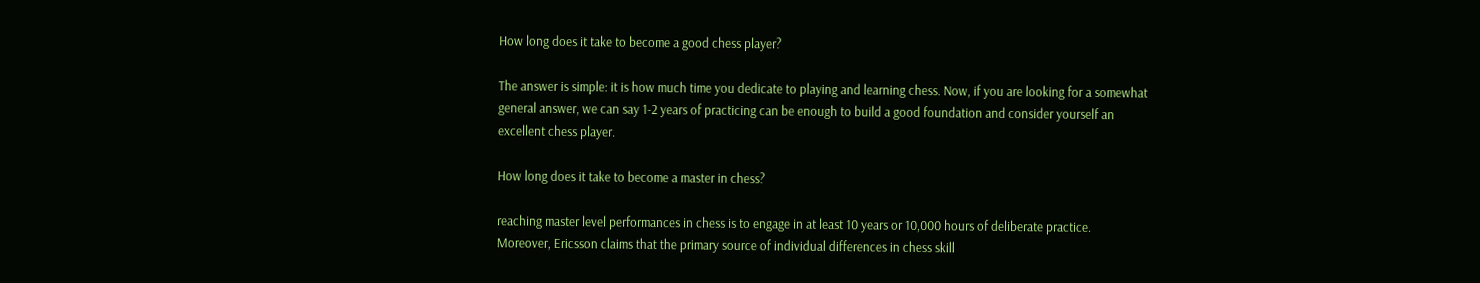How long does it take to become a good chess player?

The answer is simple: it is how much time you dedicate to playing and learning chess. Now, if you are looking for a somewhat general answer, we can say 1-2 years of practicing can be enough to build a good foundation and consider yourself an excellent chess player.

How long does it take to become a master in chess?

reaching master level performances in chess is to engage in at least 10 years or 10,000 hours of deliberate practice. Moreover, Ericsson claims that the primary source of individual differences in chess skill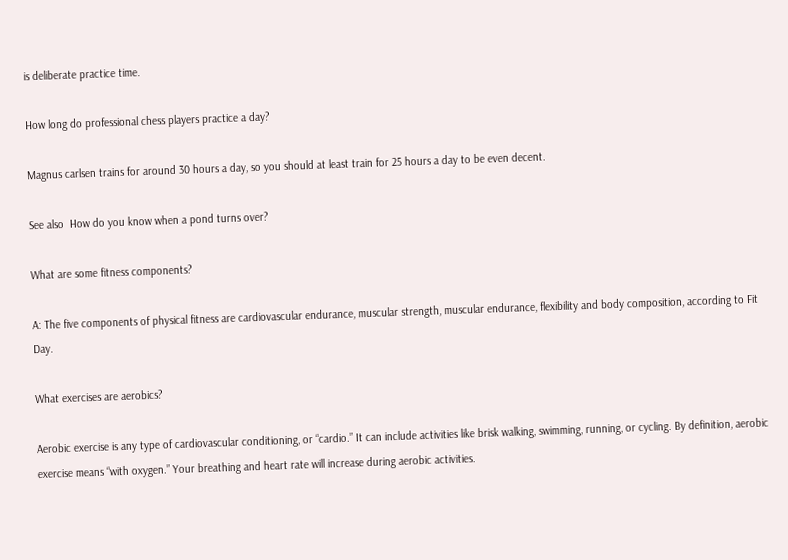is deliberate practice time.

How long do professional chess players practice a day?

Magnus carlsen trains for around 30 hours a day, so you should at least train for 25 hours a day to be even decent.

See also  How do you know when a pond turns over?

What are some fitness components?

A: The five components of physical fitness are cardiovascular endurance, muscular strength, muscular endurance, flexibility and body composition, according to Fit Day.

What exercises are aerobics?

Aerobic exercise is any type of cardiovascular conditioning, or “cardio.” It can include activities like brisk walking, swimming, running, or cycling. By definition, aerobic exercise means “with oxygen.” Your breathing and heart rate will increase during aerobic activities.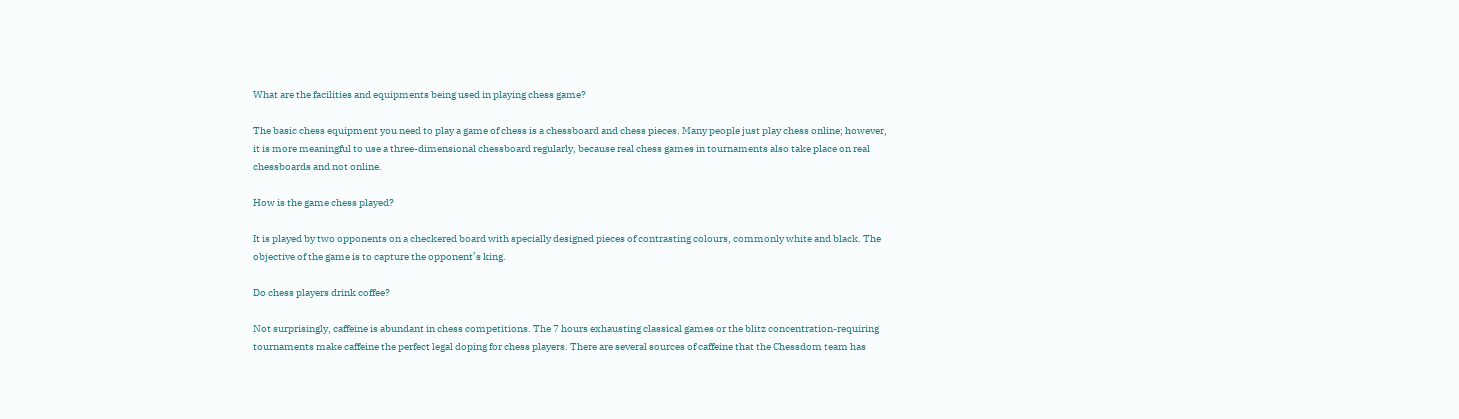What are the facilities and equipments being used in playing chess game?

The basic chess equipment you need to play a game of chess is a chessboard and chess pieces. Many people just play chess online; however, it is more meaningful to use a three-dimensional chessboard regularly, because real chess games in tournaments also take place on real chessboards and not online.

How is the game chess played?

It is played by two opponents on a checkered board with specially designed pieces of contrasting colours, commonly white and black. The objective of the game is to capture the opponent’s king.

Do chess players drink coffee?

Not surprisingly, caffeine is abundant in chess competitions. The 7 hours exhausting classical games or the blitz concentration-requiring tournaments make caffeine the perfect legal doping for chess players. There are several sources of caffeine that the Chessdom team has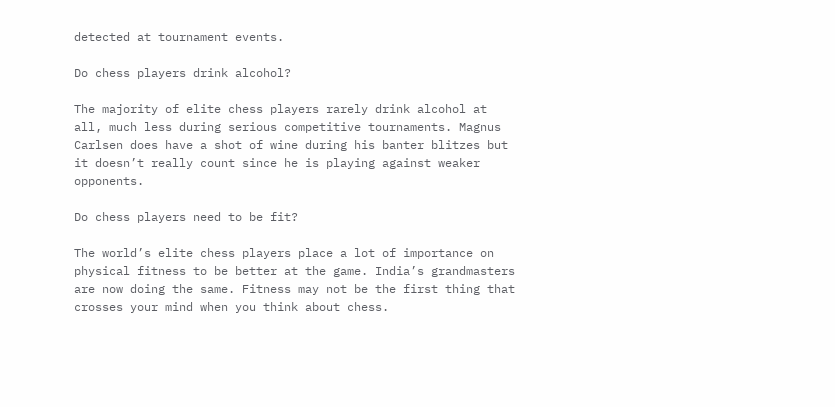detected at tournament events.

Do chess players drink alcohol?

The majority of elite chess players rarely drink alcohol at all, much less during serious competitive tournaments. Magnus Carlsen does have a shot of wine during his banter blitzes but it doesn’t really count since he is playing against weaker opponents.

Do chess players need to be fit?

The world’s elite chess players place a lot of importance on physical fitness to be better at the game. India’s grandmasters are now doing the same. Fitness may not be the first thing that crosses your mind when you think about chess.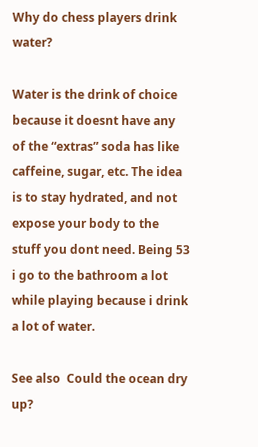Why do chess players drink water?

Water is the drink of choice because it doesnt have any of the “extras” soda has like caffeine, sugar, etc. The idea is to stay hydrated, and not expose your body to the stuff you dont need. Being 53 i go to the bathroom a lot while playing because i drink a lot of water.

See also  Could the ocean dry up?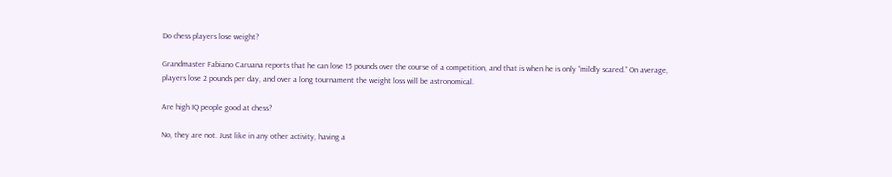Do chess players lose weight?

Grandmaster Fabiano Caruana reports that he can lose 15 pounds over the course of a competition, and that is when he is only “mildly scared.” On average, players lose 2 pounds per day, and over a long tournament the weight loss will be astronomical.

Are high IQ people good at chess?

No, they are not. Just like in any other activity, having a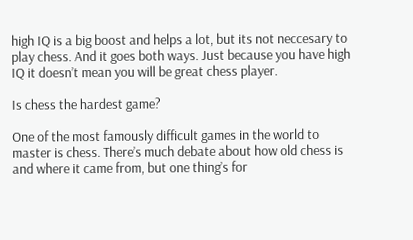high IQ is a big boost and helps a lot, but its not neccesary to play chess. And it goes both ways. Just because you have high IQ it doesn’t mean you will be great chess player.

Is chess the hardest game?

One of the most famously difficult games in the world to master is chess. There’s much debate about how old chess is and where it came from, but one thing’s for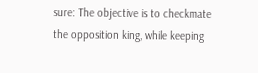sure: The objective is to checkmate the opposition king, while keeping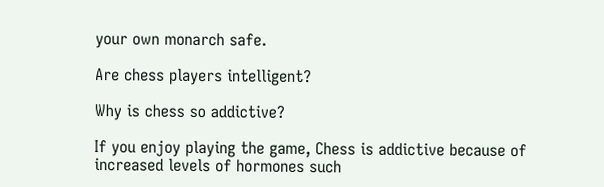your own monarch safe.

Are chess players intelligent?

Why is chess so addictive?

If you enjoy playing the game, Chess is addictive because of increased levels of hormones such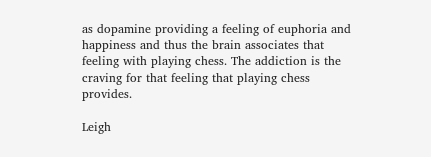as dopamine providing a feeling of euphoria and happiness and thus the brain associates that feeling with playing chess. The addiction is the craving for that feeling that playing chess provides.

Leigh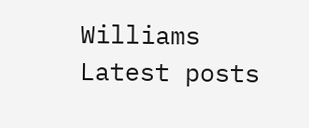Williams
Latest posts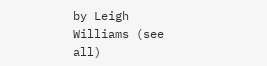by Leigh Williams (see all)